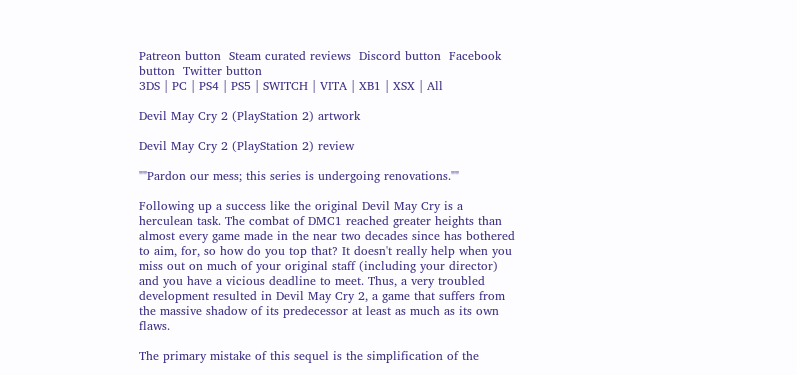Patreon button  Steam curated reviews  Discord button  Facebook button  Twitter button
3DS | PC | PS4 | PS5 | SWITCH | VITA | XB1 | XSX | All

Devil May Cry 2 (PlayStation 2) artwork

Devil May Cry 2 (PlayStation 2) review

""Pardon our mess; this series is undergoing renovations.""

Following up a success like the original Devil May Cry is a herculean task. The combat of DMC1 reached greater heights than almost every game made in the near two decades since has bothered to aim, for, so how do you top that? It doesn't really help when you miss out on much of your original staff (including your director) and you have a vicious deadline to meet. Thus, a very troubled development resulted in Devil May Cry 2, a game that suffers from the massive shadow of its predecessor at least as much as its own flaws.

The primary mistake of this sequel is the simplification of the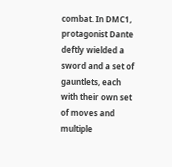combat. In DMC1, protagonist Dante deftly wielded a sword and a set of gauntlets, each with their own set of moves and multiple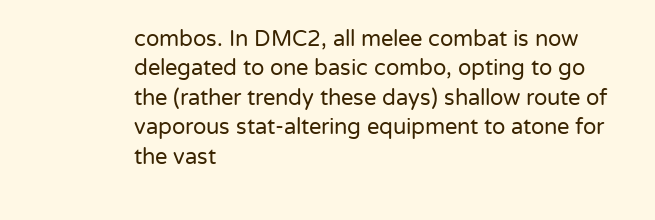combos. In DMC2, all melee combat is now delegated to one basic combo, opting to go the (rather trendy these days) shallow route of vaporous stat-altering equipment to atone for the vast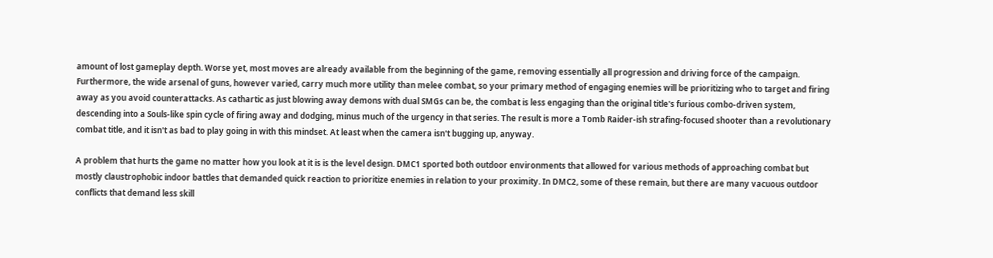amount of lost gameplay depth. Worse yet, most moves are already available from the beginning of the game, removing essentially all progression and driving force of the campaign. Furthermore, the wide arsenal of guns, however varied, carry much more utility than melee combat, so your primary method of engaging enemies will be prioritizing who to target and firing away as you avoid counterattacks. As cathartic as just blowing away demons with dual SMGs can be, the combat is less engaging than the original title's furious combo-driven system, descending into a Souls-like spin cycle of firing away and dodging, minus much of the urgency in that series. The result is more a Tomb Raider-ish strafing-focused shooter than a revolutionary combat title, and it isn't as bad to play going in with this mindset. At least when the camera isn't bugging up, anyway.

A problem that hurts the game no matter how you look at it is is the level design. DMC1 sported both outdoor environments that allowed for various methods of approaching combat but mostly claustrophobic indoor battles that demanded quick reaction to prioritize enemies in relation to your proximity. In DMC2, some of these remain, but there are many vacuous outdoor conflicts that demand less skill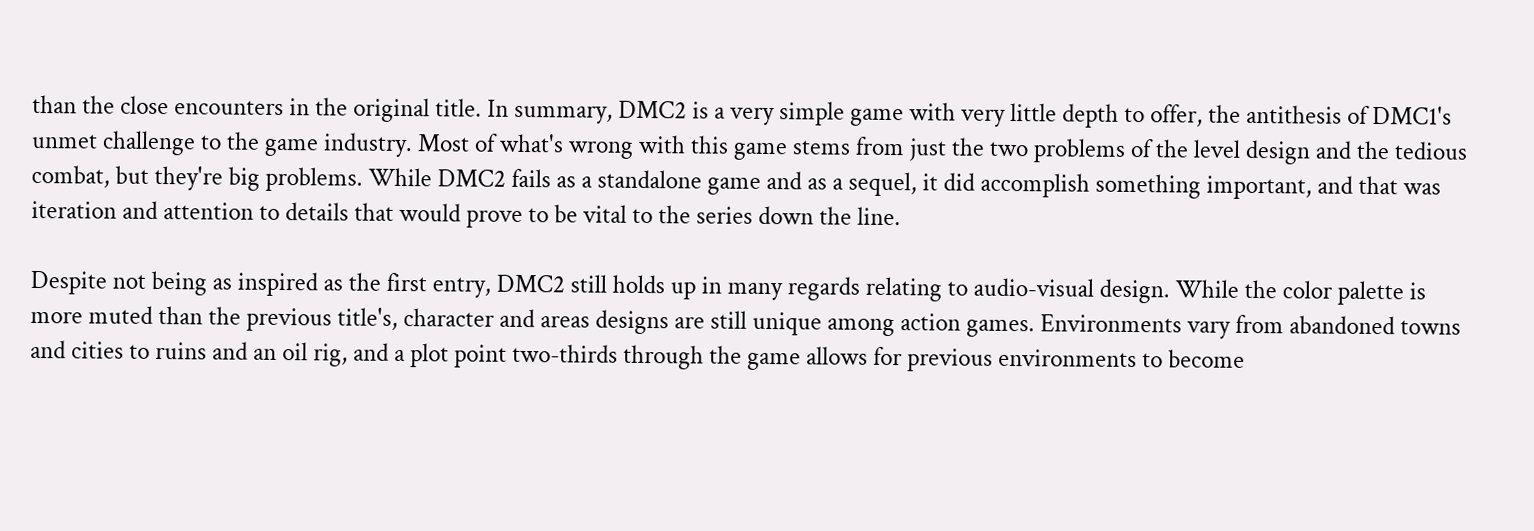than the close encounters in the original title. In summary, DMC2 is a very simple game with very little depth to offer, the antithesis of DMC1's unmet challenge to the game industry. Most of what's wrong with this game stems from just the two problems of the level design and the tedious combat, but they're big problems. While DMC2 fails as a standalone game and as a sequel, it did accomplish something important, and that was iteration and attention to details that would prove to be vital to the series down the line.

Despite not being as inspired as the first entry, DMC2 still holds up in many regards relating to audio-visual design. While the color palette is more muted than the previous title's, character and areas designs are still unique among action games. Environments vary from abandoned towns and cities to ruins and an oil rig, and a plot point two-thirds through the game allows for previous environments to become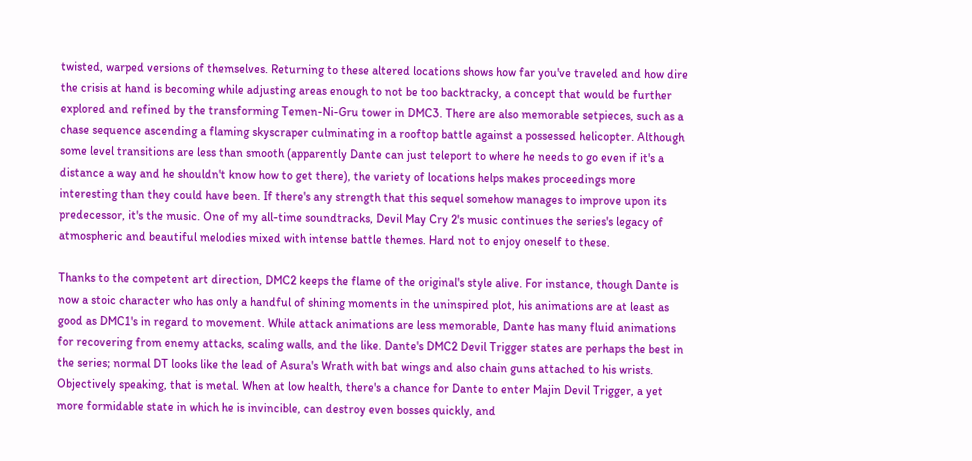twisted, warped versions of themselves. Returning to these altered locations shows how far you've traveled and how dire the crisis at hand is becoming while adjusting areas enough to not be too backtracky, a concept that would be further explored and refined by the transforming Temen-Ni-Gru tower in DMC3. There are also memorable setpieces, such as a chase sequence ascending a flaming skyscraper culminating in a rooftop battle against a possessed helicopter. Although some level transitions are less than smooth (apparently Dante can just teleport to where he needs to go even if it's a distance a way and he shouldn't know how to get there), the variety of locations helps makes proceedings more interesting than they could have been. If there's any strength that this sequel somehow manages to improve upon its predecessor, it's the music. One of my all-time soundtracks, Devil May Cry 2's music continues the series's legacy of atmospheric and beautiful melodies mixed with intense battle themes. Hard not to enjoy oneself to these.

Thanks to the competent art direction, DMC2 keeps the flame of the original's style alive. For instance, though Dante is now a stoic character who has only a handful of shining moments in the uninspired plot, his animations are at least as good as DMC1's in regard to movement. While attack animations are less memorable, Dante has many fluid animations for recovering from enemy attacks, scaling walls, and the like. Dante's DMC2 Devil Trigger states are perhaps the best in the series; normal DT looks like the lead of Asura's Wrath with bat wings and also chain guns attached to his wrists. Objectively speaking, that is metal. When at low health, there's a chance for Dante to enter Majin Devil Trigger, a yet more formidable state in which he is invincible, can destroy even bosses quickly, and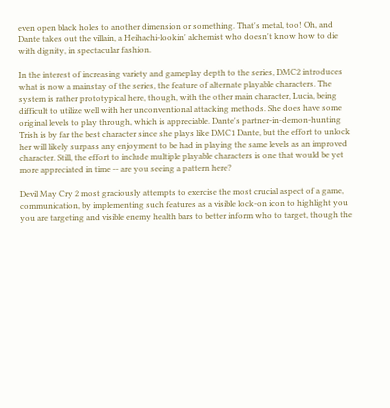even open black holes to another dimension or something. That's metal, too! Oh, and Dante takes out the villain, a Heihachi-lookin' alchemist who doesn't know how to die with dignity, in spectacular fashion.

In the interest of increasing variety and gameplay depth to the series, DMC2 introduces what is now a mainstay of the series, the feature of alternate playable characters. The system is rather prototypical here, though, with the other main character, Lucia, being difficult to utilize well with her unconventional attacking methods. She does have some original levels to play through, which is appreciable. Dante's partner-in-demon-hunting Trish is by far the best character since she plays like DMC1 Dante, but the effort to unlock her will likely surpass any enjoyment to be had in playing the same levels as an improved character. Still, the effort to include multiple playable characters is one that would be yet more appreciated in time -- are you seeing a pattern here?

Devil May Cry 2 most graciously attempts to exercise the most crucial aspect of a game, communication, by implementing such features as a visible lock-on icon to highlight you you are targeting and visible enemy health bars to better inform who to target, though the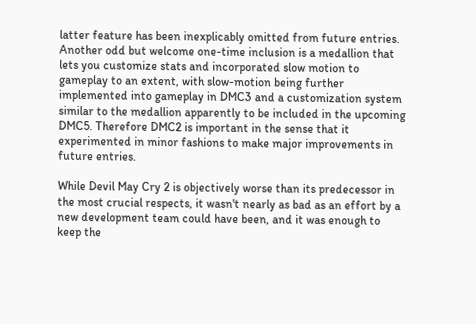latter feature has been inexplicably omitted from future entries. Another odd but welcome one-time inclusion is a medallion that lets you customize stats and incorporated slow motion to gameplay to an extent, with slow-motion being further implemented into gameplay in DMC3 and a customization system similar to the medallion apparently to be included in the upcoming DMC5. Therefore DMC2 is important in the sense that it experimented in minor fashions to make major improvements in future entries.

While Devil May Cry 2 is objectively worse than its predecessor in the most crucial respects, it wasn't nearly as bad as an effort by a new development team could have been, and it was enough to keep the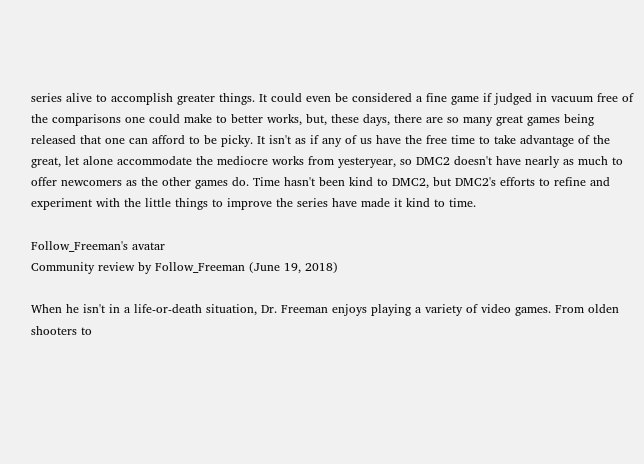series alive to accomplish greater things. It could even be considered a fine game if judged in vacuum free of the comparisons one could make to better works, but, these days, there are so many great games being released that one can afford to be picky. It isn't as if any of us have the free time to take advantage of the great, let alone accommodate the mediocre works from yesteryear, so DMC2 doesn't have nearly as much to offer newcomers as the other games do. Time hasn't been kind to DMC2, but DMC2's efforts to refine and experiment with the little things to improve the series have made it kind to time.

Follow_Freeman's avatar
Community review by Follow_Freeman (June 19, 2018)

When he isn't in a life-or-death situation, Dr. Freeman enjoys playing a variety of video games. From olden shooters to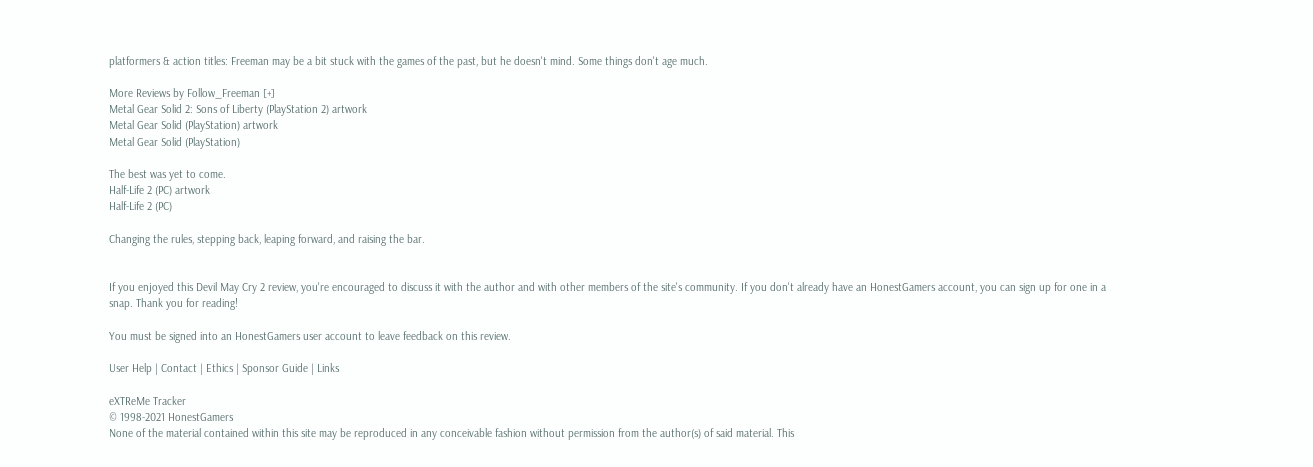platformers & action titles: Freeman may be a bit stuck with the games of the past, but he doesn't mind. Some things don't age much.

More Reviews by Follow_Freeman [+]
Metal Gear Solid 2: Sons of Liberty (PlayStation 2) artwork
Metal Gear Solid (PlayStation) artwork
Metal Gear Solid (PlayStation)

The best was yet to come.
Half-Life 2 (PC) artwork
Half-Life 2 (PC)

Changing the rules, stepping back, leaping forward, and raising the bar.


If you enjoyed this Devil May Cry 2 review, you're encouraged to discuss it with the author and with other members of the site's community. If you don't already have an HonestGamers account, you can sign up for one in a snap. Thank you for reading!

You must be signed into an HonestGamers user account to leave feedback on this review.

User Help | Contact | Ethics | Sponsor Guide | Links

eXTReMe Tracker
© 1998-2021 HonestGamers
None of the material contained within this site may be reproduced in any conceivable fashion without permission from the author(s) of said material. This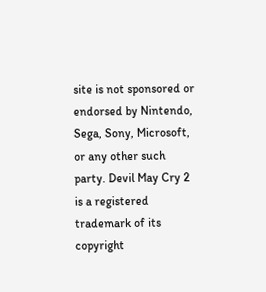site is not sponsored or endorsed by Nintendo, Sega, Sony, Microsoft, or any other such party. Devil May Cry 2 is a registered trademark of its copyright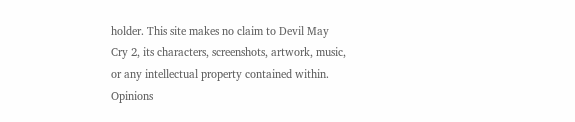holder. This site makes no claim to Devil May Cry 2, its characters, screenshots, artwork, music, or any intellectual property contained within. Opinions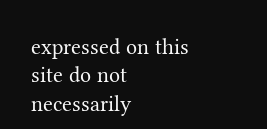expressed on this site do not necessarily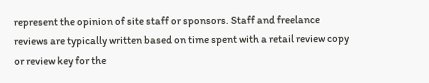represent the opinion of site staff or sponsors. Staff and freelance reviews are typically written based on time spent with a retail review copy or review key for the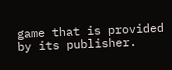game that is provided by its publisher.